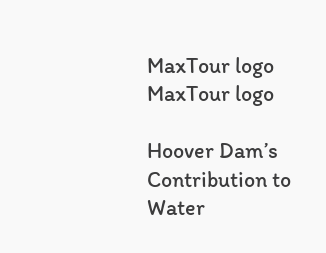MaxTour logo
MaxTour logo

Hoover Dam’s Contribution to Water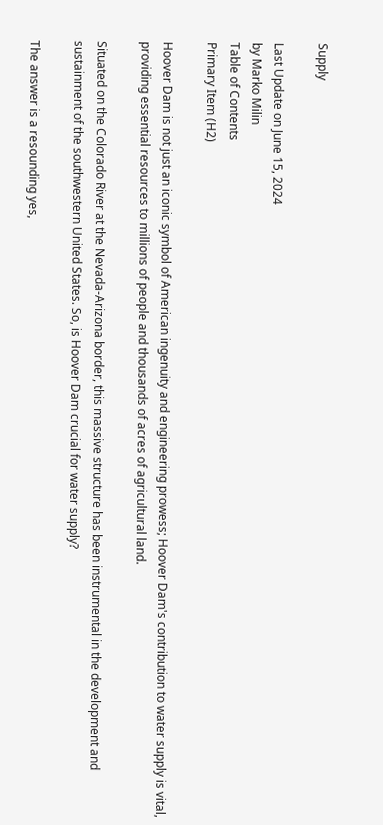Supply

Last Update on June 15, 2024
by Marko Milin
Table of Contents
Primary Item (H2)

Hoover Dam is not just an iconic symbol of American ingenuity and engineering prowess; Hoover Dam's contribution to water supply is vital, providing essential resources to millions of people and thousands of acres of agricultural land.

Situated on the Colorado River at the Nevada-Arizona border, this massive structure has been instrumental in the development and sustainment of the southwestern United States. So, is Hoover Dam crucial for water supply?

The answer is a resounding yes,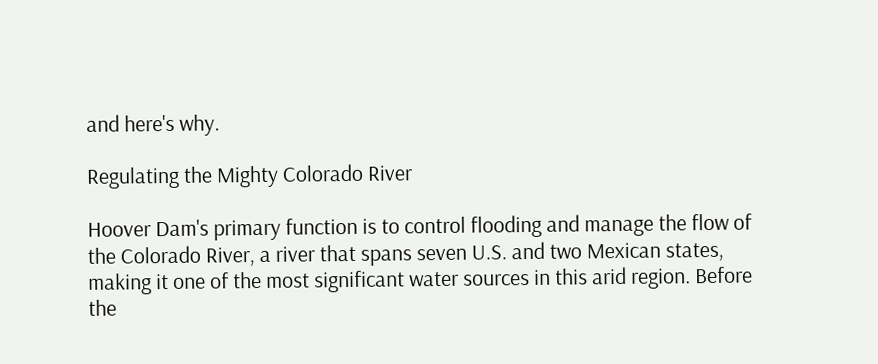and here's why.

Regulating the Mighty Colorado River

Hoover Dam's primary function is to control flooding and manage the flow of the Colorado River, a river that spans seven U.S. and two Mexican states, making it one of the most significant water sources in this arid region. Before the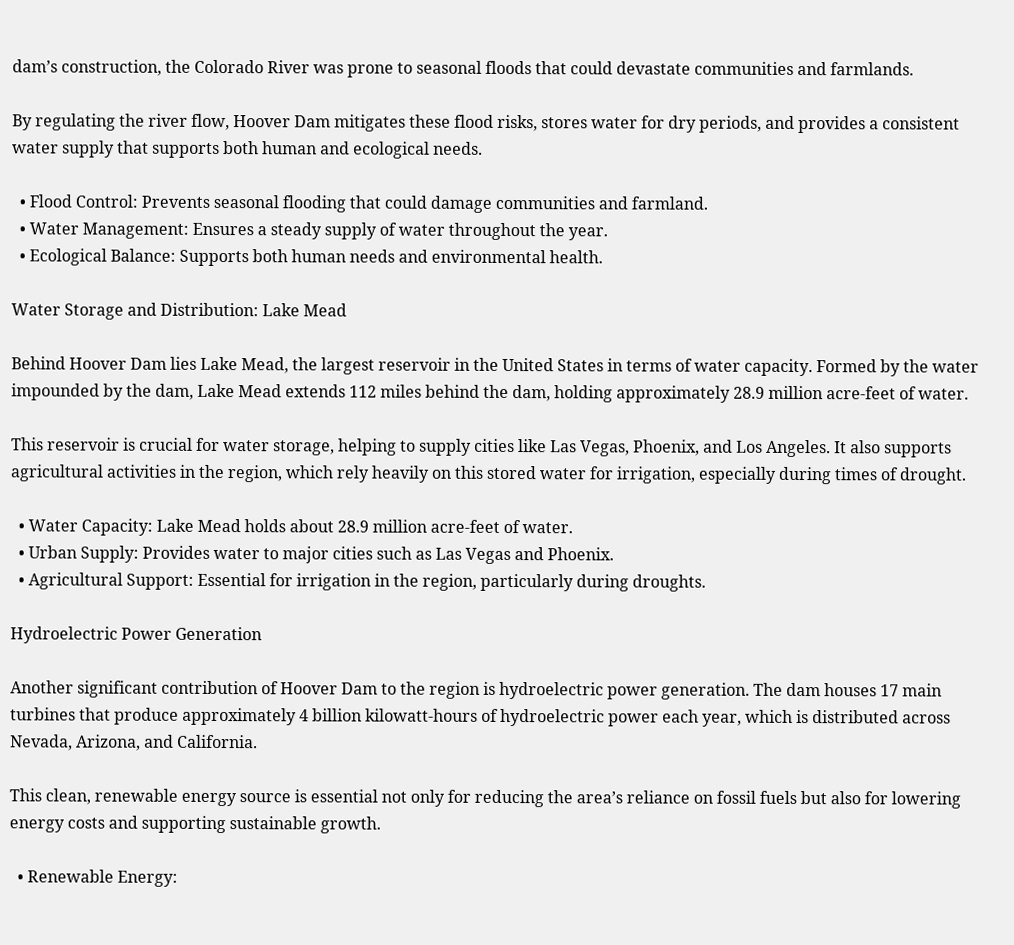dam’s construction, the Colorado River was prone to seasonal floods that could devastate communities and farmlands.

By regulating the river flow, Hoover Dam mitigates these flood risks, stores water for dry periods, and provides a consistent water supply that supports both human and ecological needs.

  • Flood Control: Prevents seasonal flooding that could damage communities and farmland.
  • Water Management: Ensures a steady supply of water throughout the year.
  • Ecological Balance: Supports both human needs and environmental health.

Water Storage and Distribution: Lake Mead

Behind Hoover Dam lies Lake Mead, the largest reservoir in the United States in terms of water capacity. Formed by the water impounded by the dam, Lake Mead extends 112 miles behind the dam, holding approximately 28.9 million acre-feet of water.

This reservoir is crucial for water storage, helping to supply cities like Las Vegas, Phoenix, and Los Angeles. It also supports agricultural activities in the region, which rely heavily on this stored water for irrigation, especially during times of drought.

  • Water Capacity: Lake Mead holds about 28.9 million acre-feet of water.
  • Urban Supply: Provides water to major cities such as Las Vegas and Phoenix.
  • Agricultural Support: Essential for irrigation in the region, particularly during droughts.

Hydroelectric Power Generation

Another significant contribution of Hoover Dam to the region is hydroelectric power generation. The dam houses 17 main turbines that produce approximately 4 billion kilowatt-hours of hydroelectric power each year, which is distributed across Nevada, Arizona, and California.

This clean, renewable energy source is essential not only for reducing the area’s reliance on fossil fuels but also for lowering energy costs and supporting sustainable growth.

  • Renewable Energy: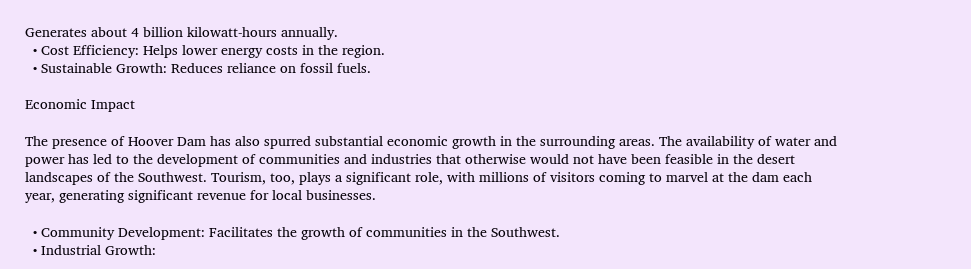Generates about 4 billion kilowatt-hours annually.
  • Cost Efficiency: Helps lower energy costs in the region.
  • Sustainable Growth: Reduces reliance on fossil fuels.

Economic Impact

The presence of Hoover Dam has also spurred substantial economic growth in the surrounding areas. The availability of water and power has led to the development of communities and industries that otherwise would not have been feasible in the desert landscapes of the Southwest. Tourism, too, plays a significant role, with millions of visitors coming to marvel at the dam each year, generating significant revenue for local businesses.

  • Community Development: Facilitates the growth of communities in the Southwest.
  • Industrial Growth: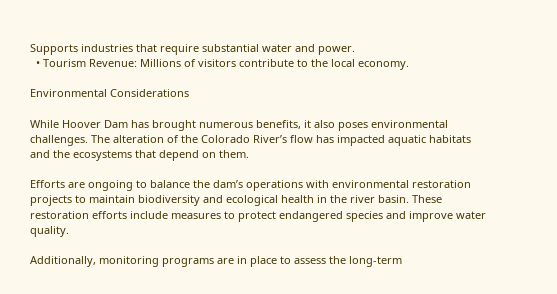Supports industries that require substantial water and power.
  • Tourism Revenue: Millions of visitors contribute to the local economy.

Environmental Considerations

While Hoover Dam has brought numerous benefits, it also poses environmental challenges. The alteration of the Colorado River’s flow has impacted aquatic habitats and the ecosystems that depend on them.

Efforts are ongoing to balance the dam’s operations with environmental restoration projects to maintain biodiversity and ecological health in the river basin. These restoration efforts include measures to protect endangered species and improve water quality.

Additionally, monitoring programs are in place to assess the long-term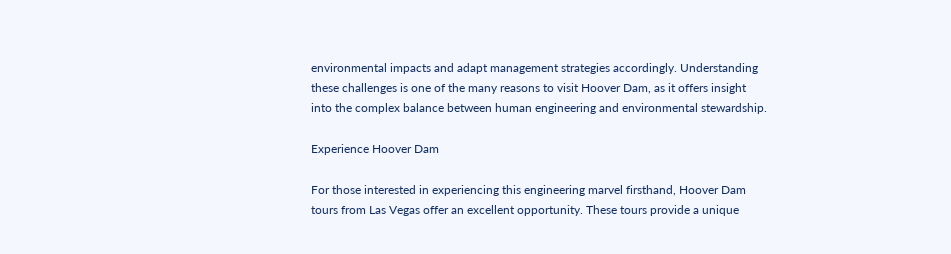environmental impacts and adapt management strategies accordingly. Understanding these challenges is one of the many reasons to visit Hoover Dam, as it offers insight into the complex balance between human engineering and environmental stewardship.

Experience Hoover Dam

For those interested in experiencing this engineering marvel firsthand, Hoover Dam tours from Las Vegas offer an excellent opportunity. These tours provide a unique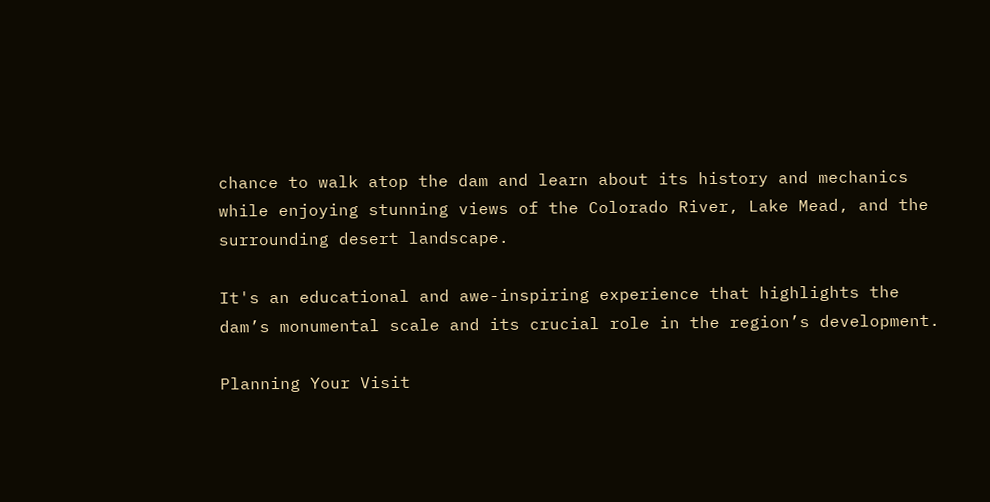chance to walk atop the dam and learn about its history and mechanics while enjoying stunning views of the Colorado River, Lake Mead, and the surrounding desert landscape.

It's an educational and awe-inspiring experience that highlights the dam’s monumental scale and its crucial role in the region’s development.

Planning Your Visit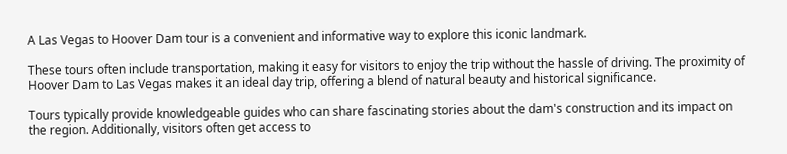A Las Vegas to Hoover Dam tour is a convenient and informative way to explore this iconic landmark.

These tours often include transportation, making it easy for visitors to enjoy the trip without the hassle of driving. The proximity of Hoover Dam to Las Vegas makes it an ideal day trip, offering a blend of natural beauty and historical significance.

Tours typically provide knowledgeable guides who can share fascinating stories about the dam's construction and its impact on the region. Additionally, visitors often get access to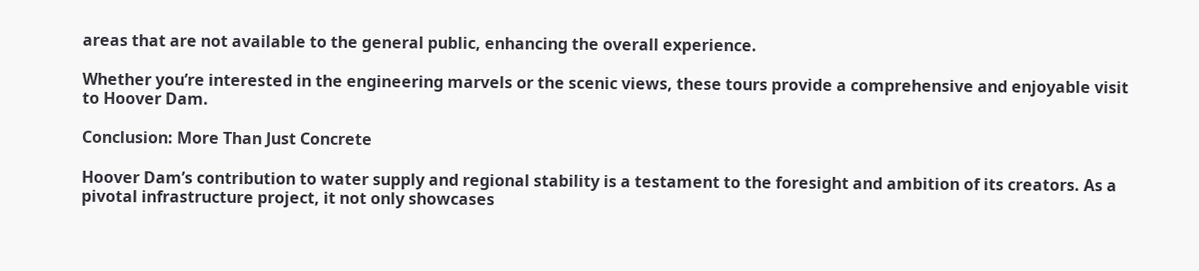areas that are not available to the general public, enhancing the overall experience.

Whether you’re interested in the engineering marvels or the scenic views, these tours provide a comprehensive and enjoyable visit to Hoover Dam.

Conclusion: More Than Just Concrete

Hoover Dam’s contribution to water supply and regional stability is a testament to the foresight and ambition of its creators. As a pivotal infrastructure project, it not only showcases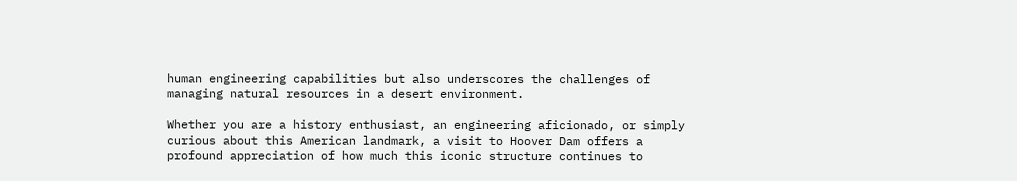human engineering capabilities but also underscores the challenges of managing natural resources in a desert environment.

Whether you are a history enthusiast, an engineering aficionado, or simply curious about this American landmark, a visit to Hoover Dam offers a profound appreciation of how much this iconic structure continues to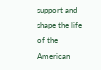support and shape the life of the American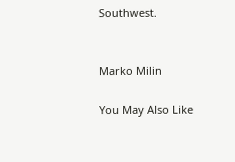Southwest.


Marko Milin

You May Also Like